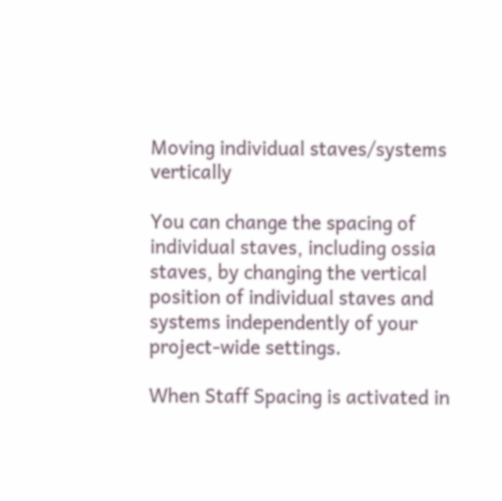Moving individual staves/systems vertically

You can change the spacing of individual staves, including ossia staves, by changing the vertical position of individual staves and systems independently of your project-wide settings.

When Staff Spacing is activated in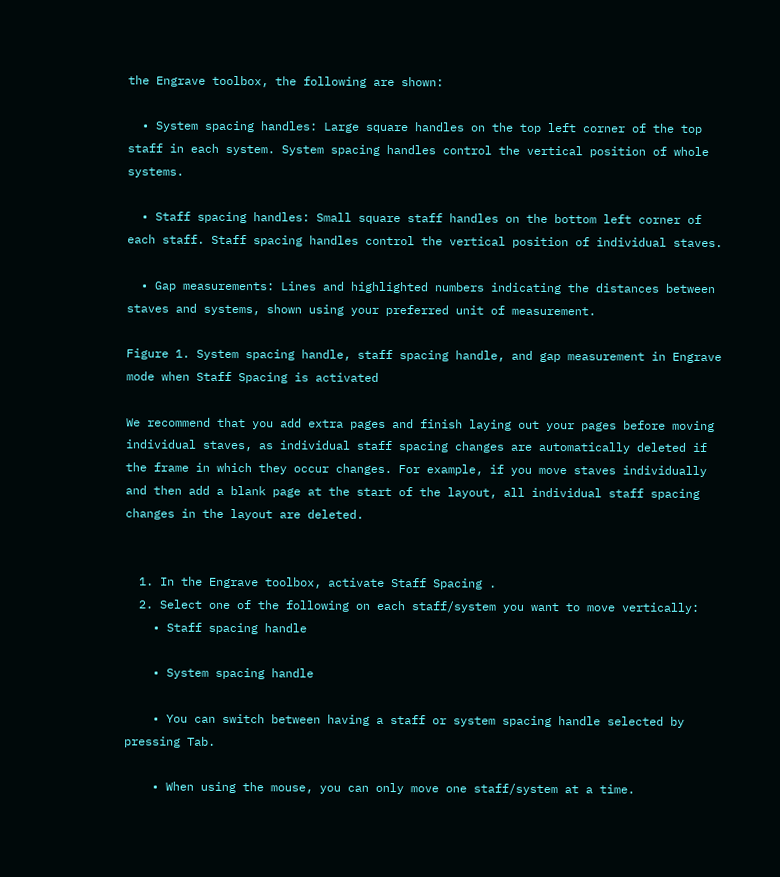the Engrave toolbox, the following are shown:

  • System spacing handles: Large square handles on the top left corner of the top staff in each system. System spacing handles control the vertical position of whole systems.

  • Staff spacing handles: Small square staff handles on the bottom left corner of each staff. Staff spacing handles control the vertical position of individual staves.

  • Gap measurements: Lines and highlighted numbers indicating the distances between staves and systems, shown using your preferred unit of measurement.

Figure 1. System spacing handle, staff spacing handle, and gap measurement in Engrave mode when Staff Spacing is activated

We recommend that you add extra pages and finish laying out your pages before moving individual staves, as individual staff spacing changes are automatically deleted if the frame in which they occur changes. For example, if you move staves individually and then add a blank page at the start of the layout, all individual staff spacing changes in the layout are deleted.


  1. In the Engrave toolbox, activate Staff Spacing .
  2. Select one of the following on each staff/system you want to move vertically:
    • Staff spacing handle

    • System spacing handle

    • You can switch between having a staff or system spacing handle selected by pressing Tab.

    • When using the mouse, you can only move one staff/system at a time.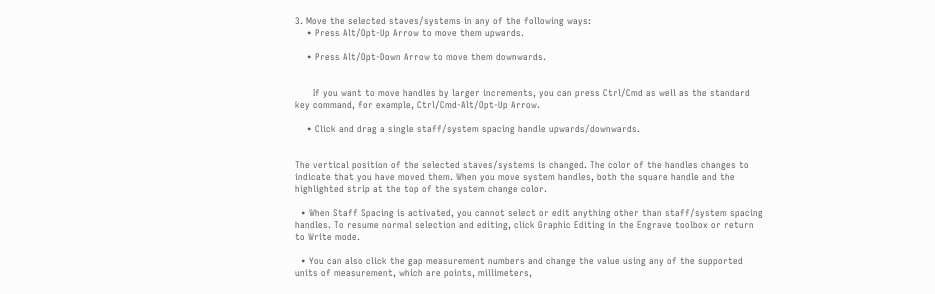3. Move the selected staves/systems in any of the following ways:
    • Press Alt/Opt-Up Arrow to move them upwards.

    • Press Alt/Opt-Down Arrow to move them downwards.


      If you want to move handles by larger increments, you can press Ctrl/Cmd as well as the standard key command, for example, Ctrl/Cmd-Alt/Opt-Up Arrow.

    • Click and drag a single staff/system spacing handle upwards/downwards.


The vertical position of the selected staves/systems is changed. The color of the handles changes to indicate that you have moved them. When you move system handles, both the square handle and the highlighted strip at the top of the system change color.

  • When Staff Spacing is activated, you cannot select or edit anything other than staff/system spacing handles. To resume normal selection and editing, click Graphic Editing in the Engrave toolbox or return to Write mode.

  • You can also click the gap measurement numbers and change the value using any of the supported units of measurement, which are points, millimeters,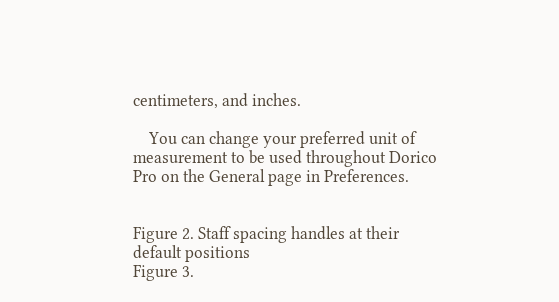centimeters, and inches.

    You can change your preferred unit of measurement to be used throughout Dorico Pro on the General page in Preferences.


Figure 2. Staff spacing handles at their default positions
Figure 3.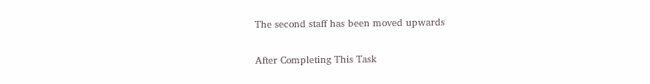The second staff has been moved upwards

After Completing This Task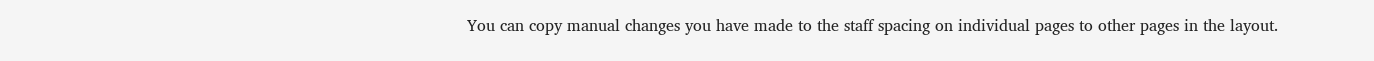You can copy manual changes you have made to the staff spacing on individual pages to other pages in the layout.